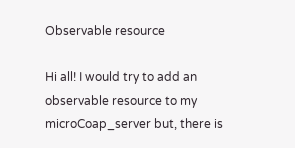Observable resource

Hi all! I would try to add an observable resource to my microCoap_server but, there is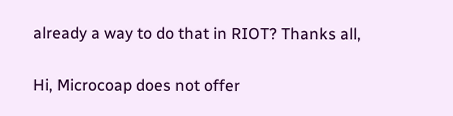already a way to do that in RIOT? Thanks all,

Hi, Microcoap does not offer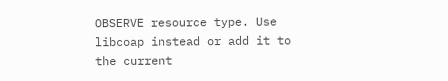OBSERVE resource type. Use libcoap instead or add it to the current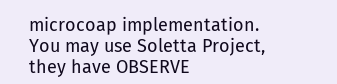microcoap implementation. You may use Soletta Project, they have OBSERVE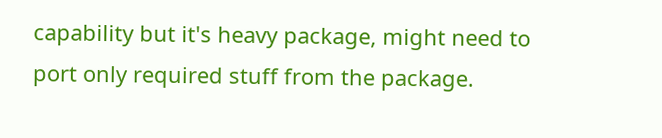capability but it's heavy package, might need to port only required stuff from the package.